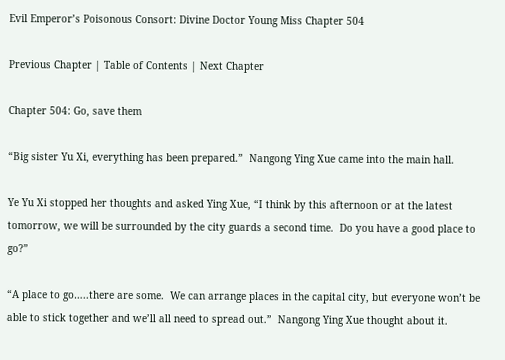Evil Emperor’s Poisonous Consort: Divine Doctor Young Miss Chapter 504

Previous Chapter | Table of Contents | Next Chapter

Chapter 504: Go, save them

“Big sister Yu Xi, everything has been prepared.”  Nangong Ying Xue came into the main hall.

Ye Yu Xi stopped her thoughts and asked Ying Xue, “I think by this afternoon or at the latest tomorrow, we will be surrounded by the city guards a second time.  Do you have a good place to go?”

“A place to go…..there are some.  We can arrange places in the capital city, but everyone won’t be able to stick together and we’ll all need to spread out.”  Nangong Ying Xue thought about it.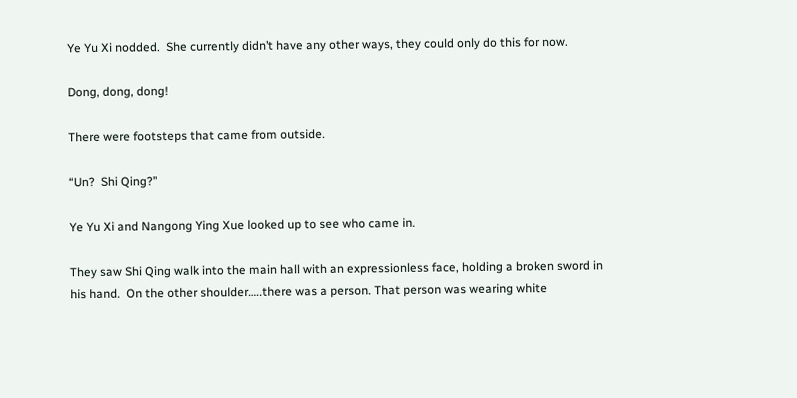Ye Yu Xi nodded.  She currently didn’t have any other ways, they could only do this for now.

Dong, dong, dong!

There were footsteps that came from outside.

“Un?  Shi Qing?”

Ye Yu Xi and Nangong Ying Xue looked up to see who came in.

They saw Shi Qing walk into the main hall with an expressionless face, holding a broken sword in his hand.  On the other shoulder…..there was a person. That person was wearing white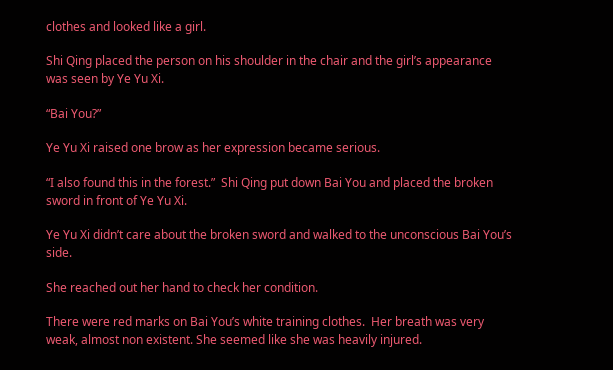clothes and looked like a girl.

Shi Qing placed the person on his shoulder in the chair and the girl’s appearance was seen by Ye Yu Xi.

“Bai You?”

Ye Yu Xi raised one brow as her expression became serious.

“I also found this in the forest.”  Shi Qing put down Bai You and placed the broken sword in front of Ye Yu Xi.

Ye Yu Xi didn’t care about the broken sword and walked to the unconscious Bai You’s side.

She reached out her hand to check her condition.

There were red marks on Bai You’s white training clothes.  Her breath was very weak, almost non existent. She seemed like she was heavily injured.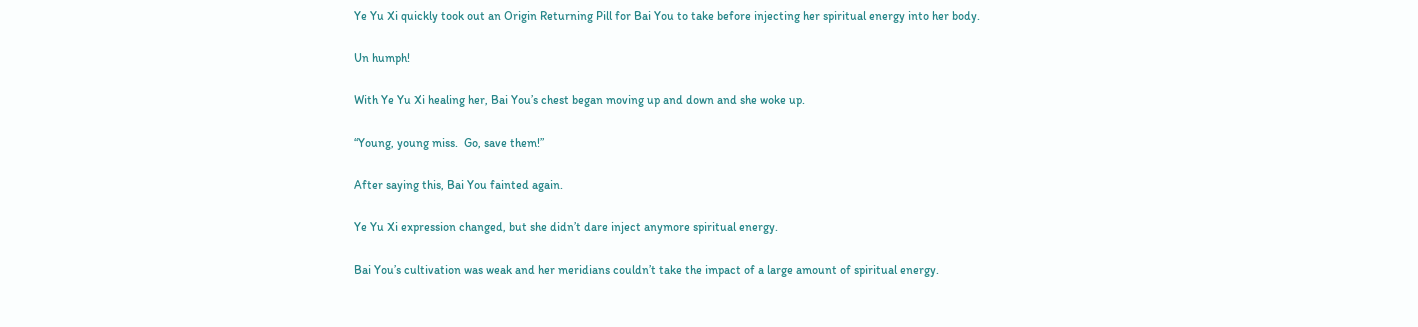Ye Yu Xi quickly took out an Origin Returning Pill for Bai You to take before injecting her spiritual energy into her body.

Un humph!

With Ye Yu Xi healing her, Bai You’s chest began moving up and down and she woke up.

“Young, young miss.  Go, save them!”

After saying this, Bai You fainted again.

Ye Yu Xi expression changed, but she didn’t dare inject anymore spiritual energy.

Bai You’s cultivation was weak and her meridians couldn’t take the impact of a large amount of spiritual energy.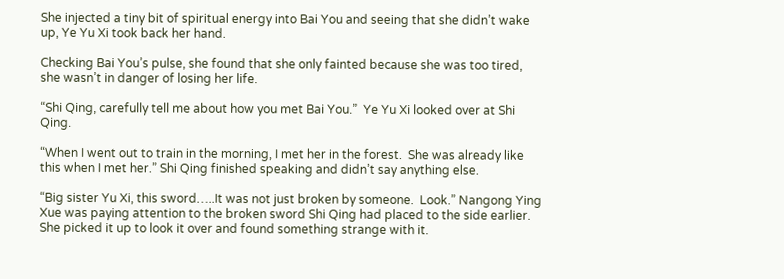She injected a tiny bit of spiritual energy into Bai You and seeing that she didn’t wake up, Ye Yu Xi took back her hand.

Checking Bai You’s pulse, she found that she only fainted because she was too tired, she wasn’t in danger of losing her life.

“Shi Qing, carefully tell me about how you met Bai You.”  Ye Yu Xi looked over at Shi Qing.

“When I went out to train in the morning, I met her in the forest.  She was already like this when I met her.” Shi Qing finished speaking and didn’t say anything else.

“Big sister Yu Xi, this sword…..It was not just broken by someone.  Look.” Nangong Ying Xue was paying attention to the broken sword Shi Qing had placed to the side earlier.  She picked it up to look it over and found something strange with it.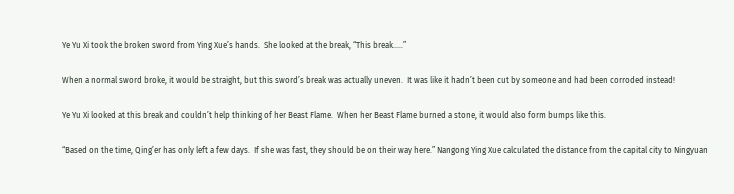Ye Yu Xi took the broken sword from Ying Xue’s hands.  She looked at the break, “This break…..”

When a normal sword broke, it would be straight, but this sword’s break was actually uneven.  It was like it hadn’t been cut by someone and had been corroded instead!

Ye Yu Xi looked at this break and couldn’t help thinking of her Beast Flame.  When her Beast Flame burned a stone, it would also form bumps like this.

“Based on the time, Qing’er has only left a few days.  If she was fast, they should be on their way here.” Nangong Ying Xue calculated the distance from the capital city to Ningyuan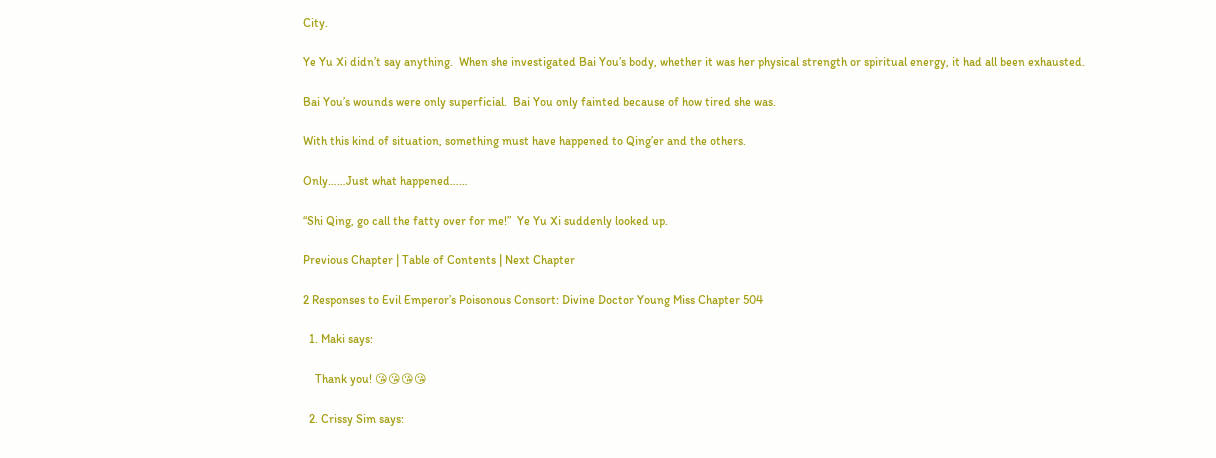City.

Ye Yu Xi didn’t say anything.  When she investigated Bai You’s body, whether it was her physical strength or spiritual energy, it had all been exhausted.

Bai You’s wounds were only superficial.  Bai You only fainted because of how tired she was.

With this kind of situation, something must have happened to Qing’er and the others.

Only……Just what happened……

“Shi Qing, go call the fatty over for me!”  Ye Yu Xi suddenly looked up.

Previous Chapter | Table of Contents | Next Chapter

2 Responses to Evil Emperor’s Poisonous Consort: Divine Doctor Young Miss Chapter 504

  1. Maki says:

    Thank you! 😘😘😘😘

  2. Crissy Sim says: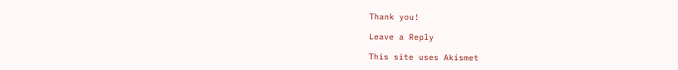Thank you!

Leave a Reply

This site uses Akismet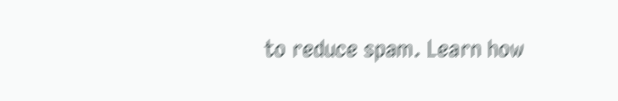to reduce spam. Learn how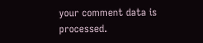your comment data is processed.